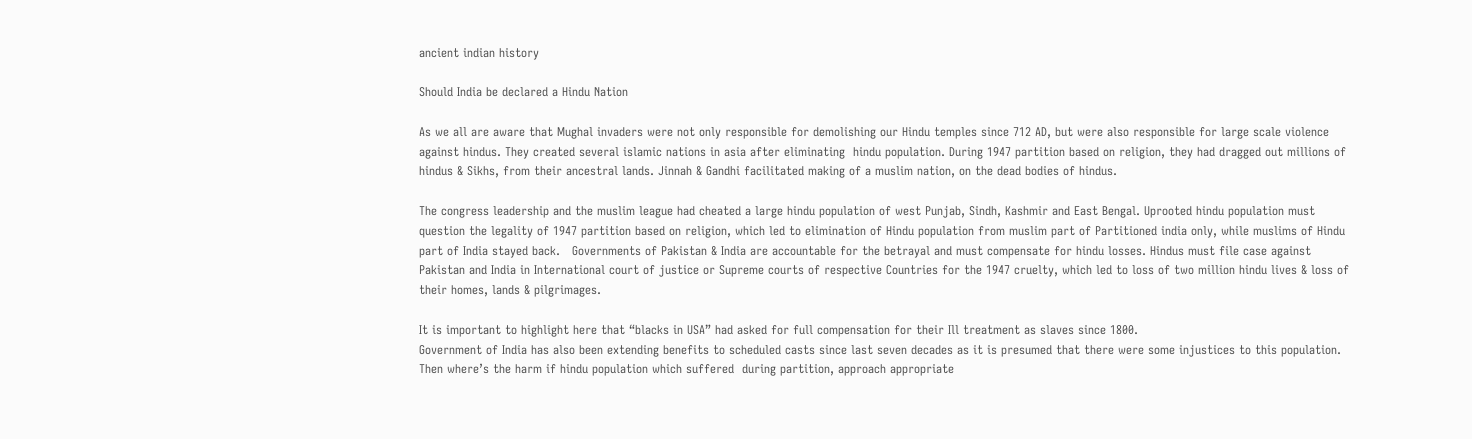ancient indian history

Should India be declared a Hindu Nation

As we all are aware that Mughal invaders were not only responsible for demolishing our Hindu temples since 712 AD, but were also responsible for large scale violence against hindus. They created several islamic nations in asia after eliminating  hindu population. During 1947 partition based on religion, they had dragged out millions of hindus & Sikhs, from their ancestral lands. Jinnah & Gandhi facilitated making of a muslim nation, on the dead bodies of hindus.

The congress leadership and the muslim league had cheated a large hindu population of west Punjab, Sindh, Kashmir and East Bengal. Uprooted hindu population must question the legality of 1947 partition based on religion, which led to elimination of Hindu population from muslim part of Partitioned india only, while muslims of Hindu part of India stayed back.   Governments of Pakistan & India are accountable for the betrayal and must compensate for hindu losses. Hindus must file case against Pakistan and India in International court of justice or Supreme courts of respective Countries for the 1947 cruelty, which led to loss of two million hindu lives & loss of their homes, lands & pilgrimages.

It is important to highlight here that “blacks in USA” had asked for full compensation for their Ill treatment as slaves since 1800.
Government of India has also been extending benefits to scheduled casts since last seven decades as it is presumed that there were some injustices to this population.
Then where’s the harm if hindu population which suffered  during partition, approach appropriate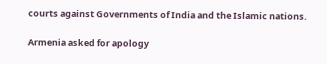courts against Governments of India and the Islamic nations.

Armenia asked for apology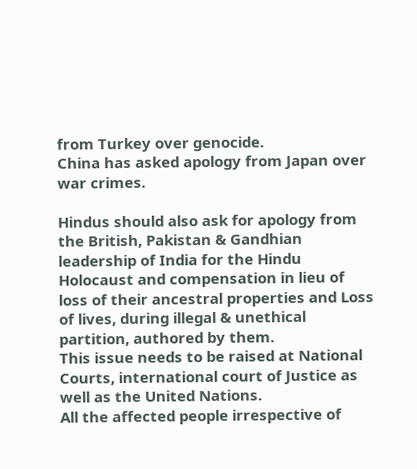from Turkey over genocide.
China has asked apology from Japan over war crimes.

Hindus should also ask for apology from the British, Pakistan & Gandhian leadership of India for the Hindu Holocaust and compensation in lieu of loss of their ancestral properties and Loss of lives, during illegal & unethical partition, authored by them.
This issue needs to be raised at National Courts, international court of Justice as well as the United Nations.
All the affected people irrespective of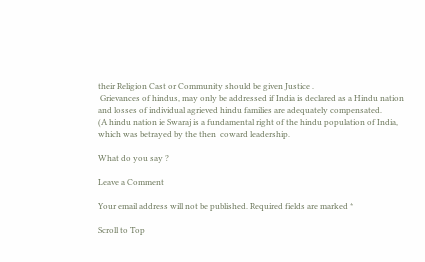their Religion Cast or Community should be given Justice .
 Grievances of hindus, may only be addressed if India is declared as a Hindu nation and losses of individual agrieved hindu families are adequately compensated.
(A hindu nation ie Swaraj is a fundamental right of the hindu population of India, which was betrayed by the then  coward leadership.

What do you say ?

Leave a Comment

Your email address will not be published. Required fields are marked *

Scroll to Top